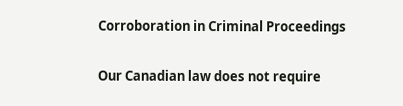Corroboration in Criminal Proceedings

Our Canadian law does not require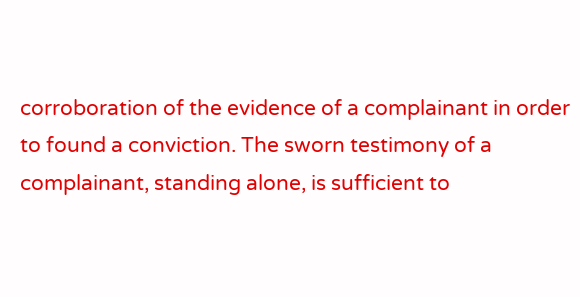corroboration of the evidence of a complainant in order to found a conviction. The sworn testimony of a complainant, standing alone, is sufficient to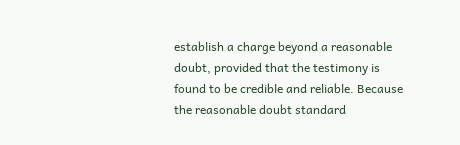establish a charge beyond a reasonable doubt, provided that the testimony is found to be credible and reliable. Because the reasonable doubt standard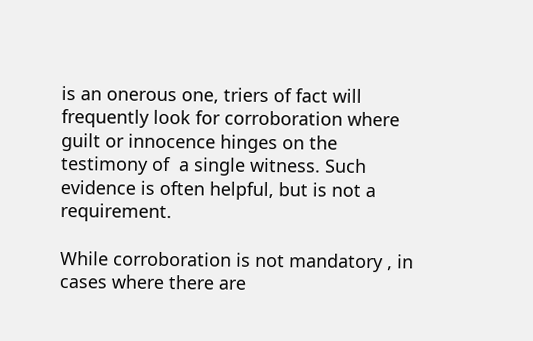is an onerous one, triers of fact will frequently look for corroboration where guilt or innocence hinges on the testimony of  a single witness. Such evidence is often helpful, but is not a requirement.

While corroboration is not mandatory , in cases where there are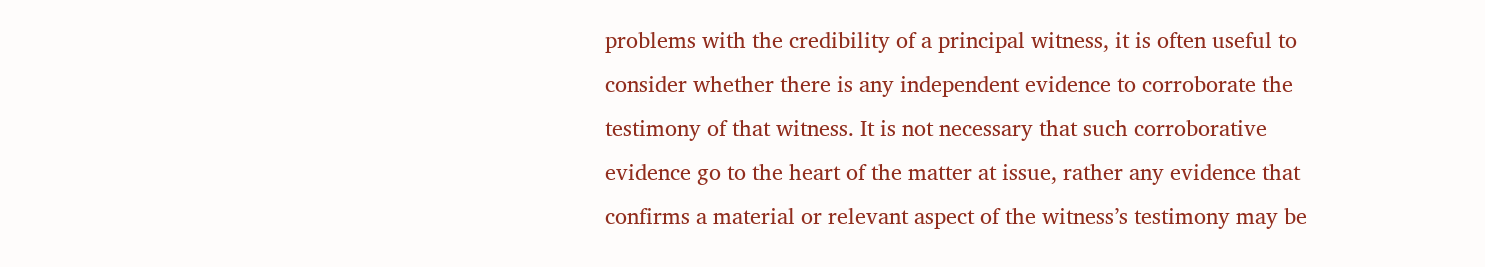problems with the credibility of a principal witness, it is often useful to consider whether there is any independent evidence to corroborate the testimony of that witness. It is not necessary that such corroborative evidence go to the heart of the matter at issue, rather any evidence that confirms a material or relevant aspect of the witness’s testimony may be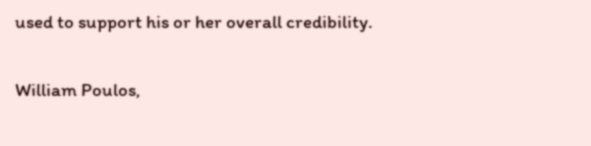used to support his or her overall credibility.

William Poulos,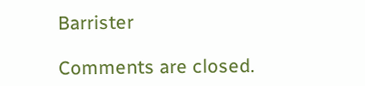Barrister

Comments are closed.